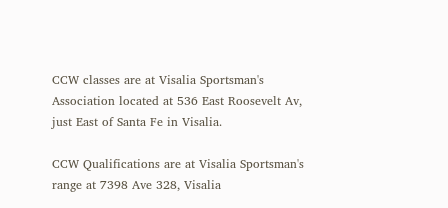CCW classes are at Visalia Sportsman's Association located at 536 East Roosevelt Av,
just East of Santa Fe in Visalia.

CCW Qualifications are at Visalia Sportsman's range at 7398 Ave 328, Visalia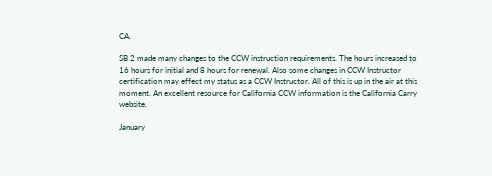CA.

SB 2 made many changes to the CCW instruction requirements. The hours increased to 16 hours for initial and 8 hours for renewal. Also some changes in CCW Instructor certification may effect my status as a CCW Instructor. All of this is up in the air at this moment. An excellent resource for California CCW information is the California Carry website.

January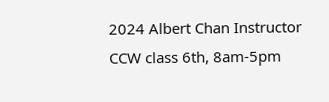2024 Albert Chan Instructor
CCW class 6th, 8am-5pm